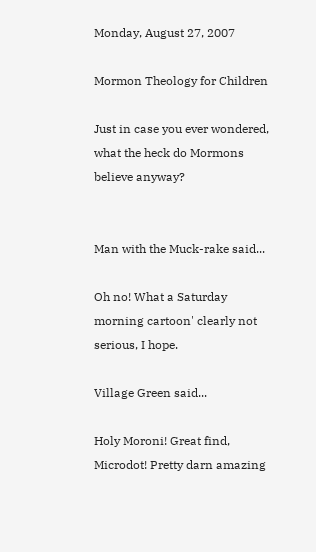Monday, August 27, 2007

Mormon Theology for Children

Just in case you ever wondered, what the heck do Mormons believe anyway?


Man with the Muck-rake said...

Oh no! What a Saturday morning cartoon' clearly not serious, I hope.

Village Green said...

Holy Moroni! Great find, Microdot! Pretty darn amazing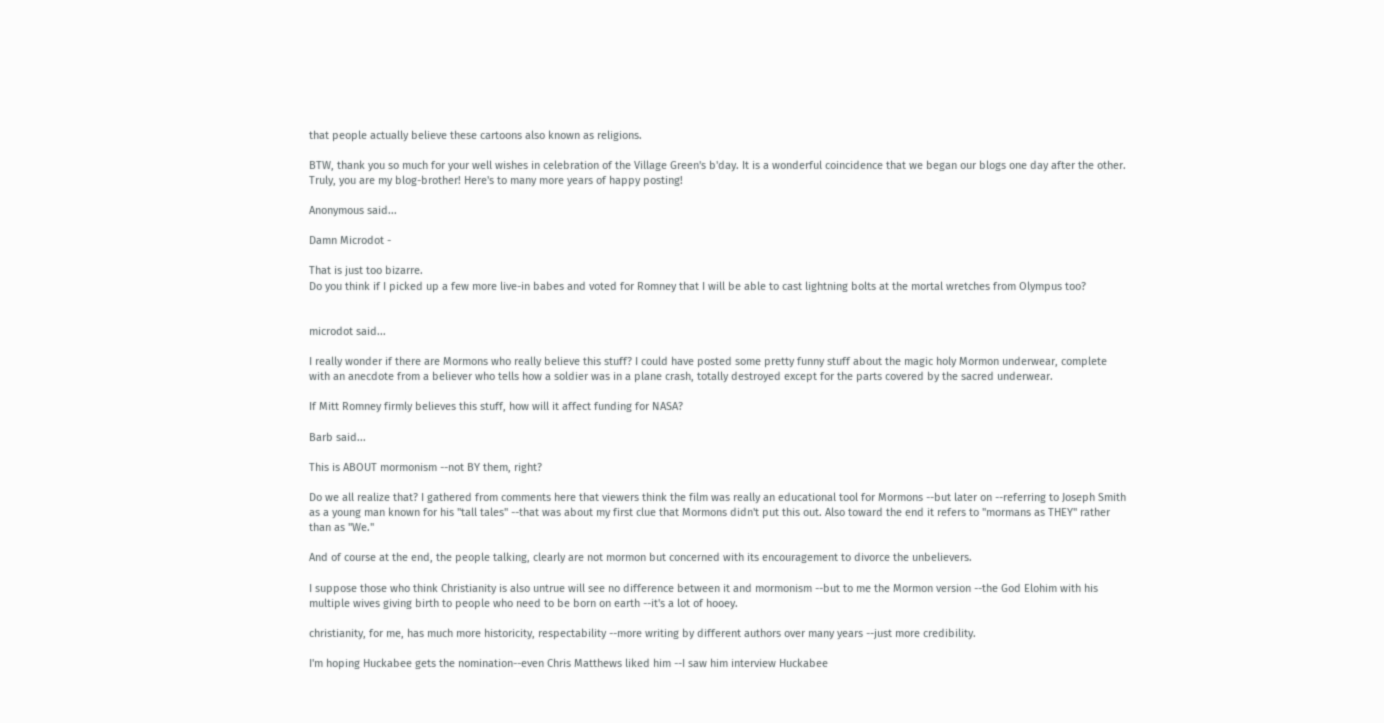that people actually believe these cartoons also known as religions.

BTW, thank you so much for your well wishes in celebration of the Village Green's b'day. It is a wonderful coincidence that we began our blogs one day after the other. Truly, you are my blog-brother! Here's to many more years of happy posting!

Anonymous said...

Damn Microdot -

That is just too bizarre.
Do you think if I picked up a few more live-in babes and voted for Romney that I will be able to cast lightning bolts at the mortal wretches from Olympus too?


microdot said...

I really wonder if there are Mormons who really believe this stuff? I could have posted some pretty funny stuff about the magic holy Mormon underwear, complete with an anecdote from a believer who tells how a soldier was in a plane crash, totally destroyed except for the parts covered by the sacred underwear.

If Mitt Romney firmly believes this stuff, how will it affect funding for NASA?

Barb said...

This is ABOUT mormonism --not BY them, right?

Do we all realize that? I gathered from comments here that viewers think the film was really an educational tool for Mormons --but later on --referring to Joseph Smith as a young man known for his "tall tales" --that was about my first clue that Mormons didn't put this out. Also toward the end it refers to "mormans as THEY" rather than as "We."

And of course at the end, the people talking, clearly are not mormon but concerned with its encouragement to divorce the unbelievers.

I suppose those who think Christianity is also untrue will see no difference between it and mormonism --but to me the Mormon version --the God Elohim with his multiple wives giving birth to people who need to be born on earth --it's a lot of hooey.

christianity, for me, has much more historicity, respectability --more writing by different authors over many years --just more credibility.

I'm hoping Huckabee gets the nomination--even Chris Matthews liked him --I saw him interview Huckabee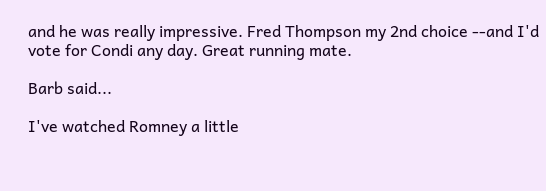and he was really impressive. Fred Thompson my 2nd choice --and I'd vote for Condi any day. Great running mate.

Barb said...

I've watched Romney a little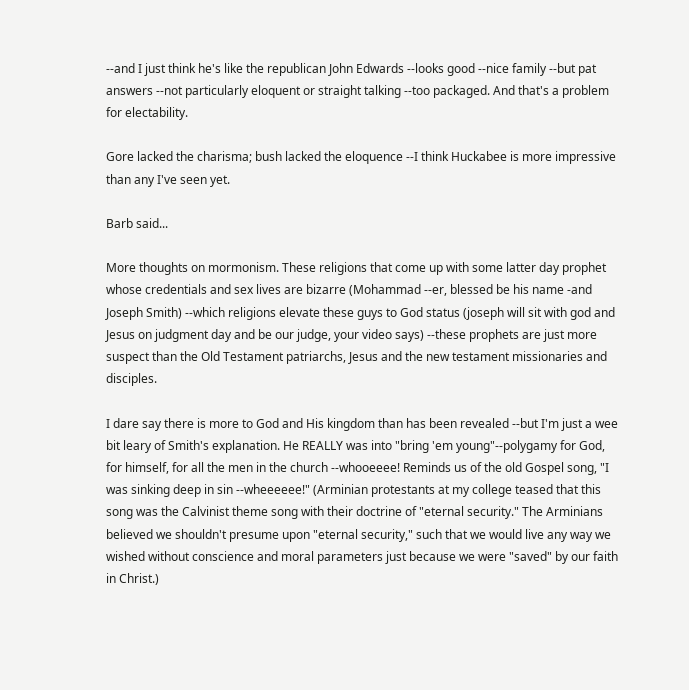--and I just think he's like the republican John Edwards --looks good --nice family --but pat answers --not particularly eloquent or straight talking --too packaged. And that's a problem for electability.

Gore lacked the charisma; bush lacked the eloquence --I think Huckabee is more impressive than any I've seen yet.

Barb said...

More thoughts on mormonism. These religions that come up with some latter day prophet whose credentials and sex lives are bizarre (Mohammad --er, blessed be his name -and Joseph Smith) --which religions elevate these guys to God status (joseph will sit with god and Jesus on judgment day and be our judge, your video says) --these prophets are just more suspect than the Old Testament patriarchs, Jesus and the new testament missionaries and disciples.

I dare say there is more to God and His kingdom than has been revealed --but I'm just a wee bit leary of Smith's explanation. He REALLY was into "bring 'em young"--polygamy for God, for himself, for all the men in the church --whooeeee! Reminds us of the old Gospel song, "I was sinking deep in sin --wheeeeee!" (Arminian protestants at my college teased that this song was the Calvinist theme song with their doctrine of "eternal security." The Arminians believed we shouldn't presume upon "eternal security," such that we would live any way we wished without conscience and moral parameters just because we were "saved" by our faith in Christ.)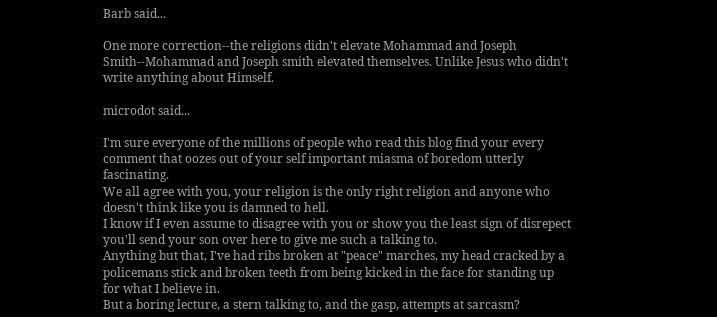Barb said...

One more correction--the religions didn't elevate Mohammad and Joseph Smith--Mohammad and Joseph smith elevated themselves. Unlike Jesus who didn't write anything about Himself.

microdot said...

I'm sure everyone of the millions of people who read this blog find your every comment that oozes out of your self important miasma of boredom utterly fascinating.
We all agree with you, your religion is the only right religion and anyone who doesn't think like you is damned to hell.
I know if I even assume to disagree with you or show you the least sign of disrepect you'll send your son over here to give me such a talking to.
Anything but that, I've had ribs broken at "peace" marches, my head cracked by a policemans stick and broken teeth from being kicked in the face for standing up for what I believe in.
But a boring lecture, a stern talking to, and the gasp, attempts at sarcasm?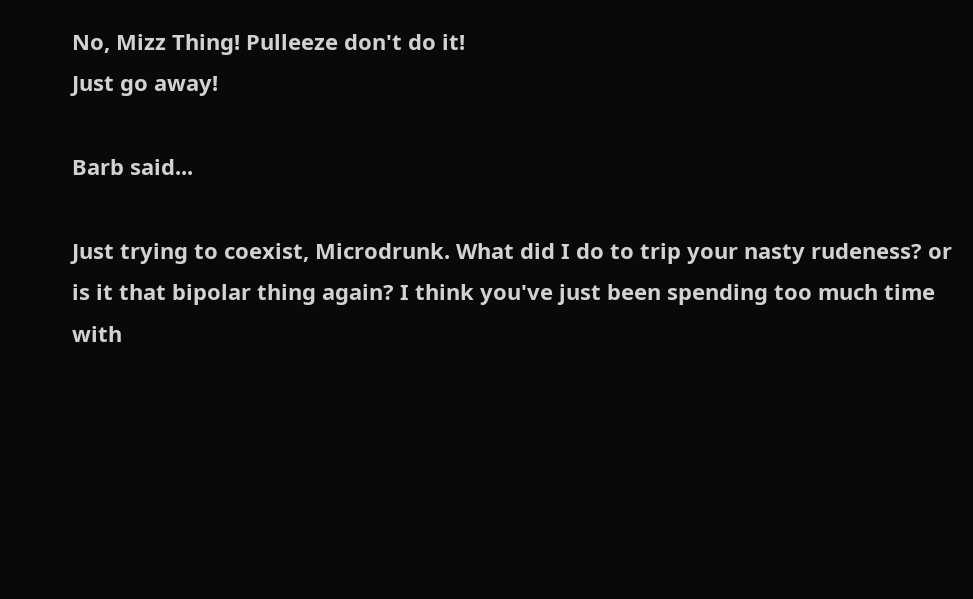No, Mizz Thing! Pulleeze don't do it!
Just go away!

Barb said...

Just trying to coexist, Microdrunk. What did I do to trip your nasty rudeness? or is it that bipolar thing again? I think you've just been spending too much time with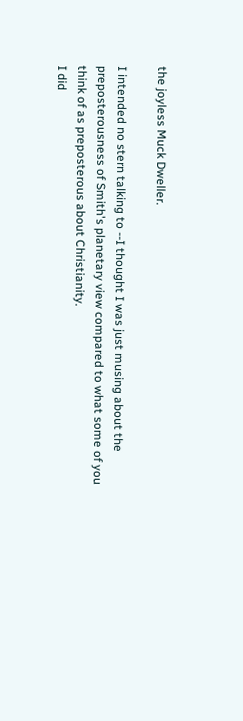the joyless Muck Dweller.

I intended no stern talking to --I thought I was just musing about the preposterousness of Smith's planetary view compared to what some of you think of as preposterous about Christianity.
I did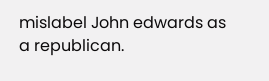mislabel John edwards as a republican.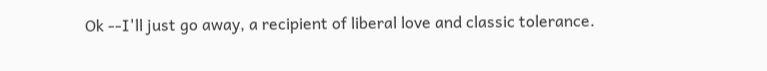Ok --I'll just go away, a recipient of liberal love and classic tolerance.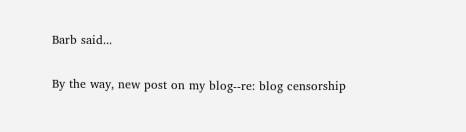Barb said...

By the way, new post on my blog--re: blog censorship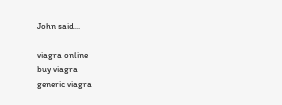John said...

viagra online
buy viagra
generic viagra